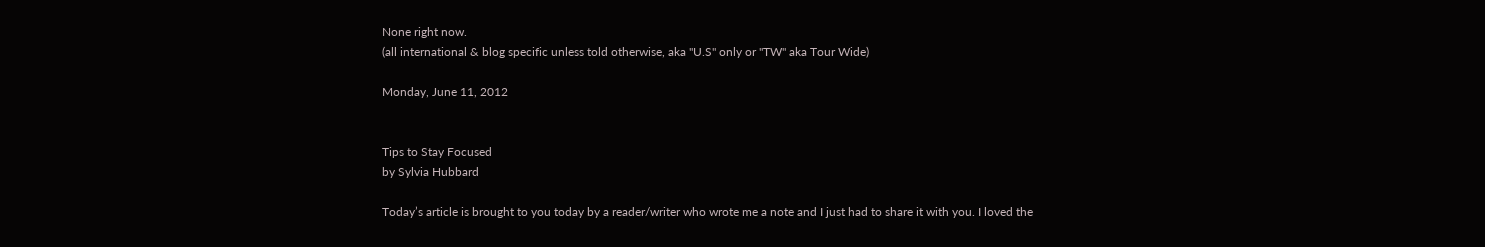None right now.
(all international & blog specific unless told otherwise, aka "U.S" only or "TW" aka Tour Wide)

Monday, June 11, 2012


Tips to Stay Focused
by Sylvia Hubbard

Today’s article is brought to you today by a reader/writer who wrote me a note and I just had to share it with you. I loved the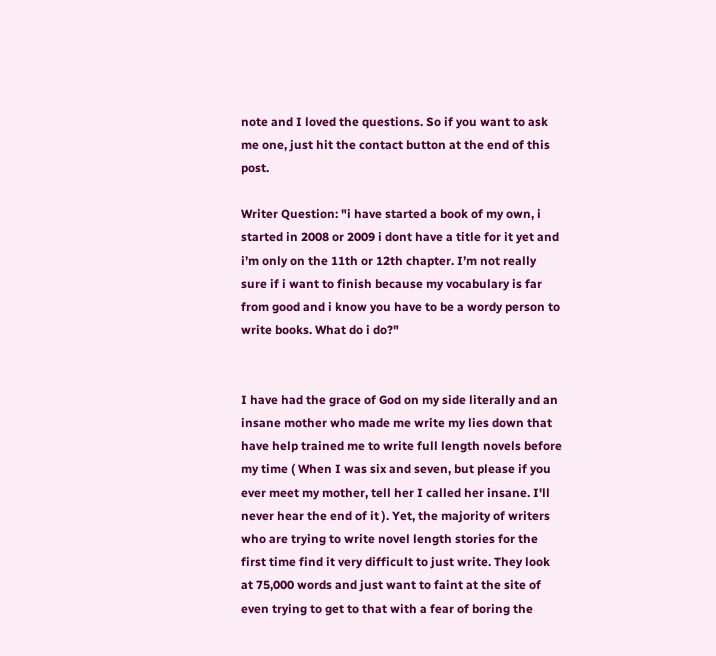note and I loved the questions. So if you want to ask me one, just hit the contact button at the end of this post.

Writer Question: "i have started a book of my own, i started in 2008 or 2009 i dont have a title for it yet and i’m only on the 11th or 12th chapter. I’m not really sure if i want to finish because my vocabulary is far from good and i know you have to be a wordy person to write books. What do i do?"


I have had the grace of God on my side literally and an insane mother who made me write my lies down that have help trained me to write full length novels before my time ( When I was six and seven, but please if you ever meet my mother, tell her I called her insane. I'll never hear the end of it ). Yet, the majority of writers who are trying to write novel length stories for the first time find it very difficult to just write. They look at 75,000 words and just want to faint at the site of even trying to get to that with a fear of boring the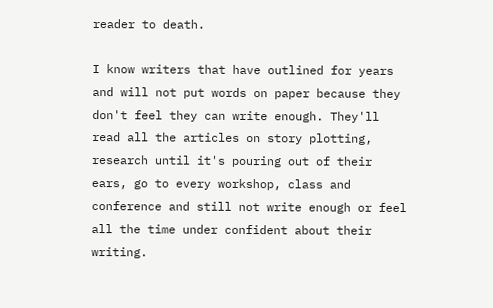reader to death.

I know writers that have outlined for years and will not put words on paper because they don't feel they can write enough. They'll read all the articles on story plotting, research until it's pouring out of their ears, go to every workshop, class and conference and still not write enough or feel all the time under confident about their writing.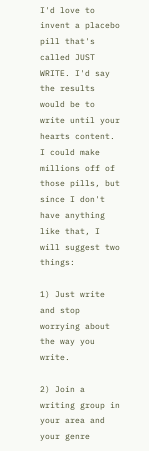I'd love to invent a placebo pill that's called JUST WRITE. I'd say the results would be to write until your hearts content. I could make millions off of those pills, but since I don't have anything like that, I will suggest two things:

1) Just write and stop worrying about the way you write.

2) Join a writing group in your area and your genre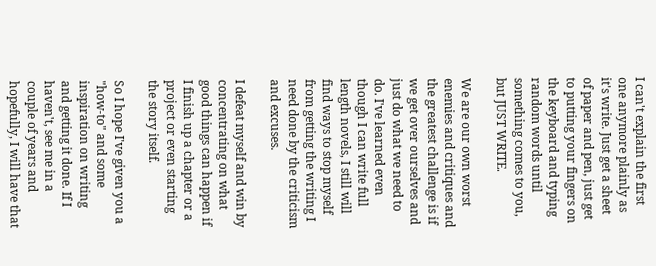I can't explain the first one anymore plainly as it's write. Just get a sheet of paper and pen, just get to putting your fingers on the keyboard and typing random words until something comes to you, but JUST WRITE.

We are our own worst enemies and critiques and the greatest challenge is if we get over ourselves and just do what we need to do. I've learned even though I can write full length novels, I still will find ways to stop myself from getting the writing I need done by the criticism and excuses.

I defeat myself and win by concentrating on what good things can happen if I finish up a chapter or a project or even starting the story itself.

So I hope I've given you a "how-to" and some inspiration on writing and getting it done. If I haven't, see me in a couple of years and hopefully, I will have that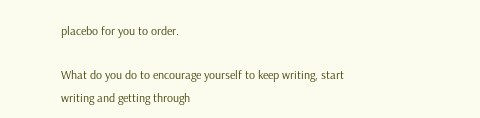placebo for you to order.

What do you do to encourage yourself to keep writing, start writing and getting through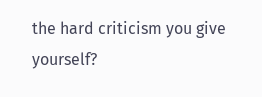the hard criticism you give yourself?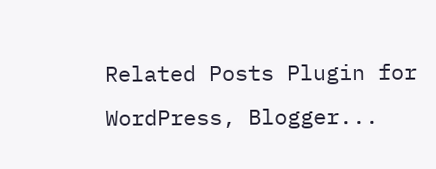Related Posts Plugin for WordPress, Blogger...